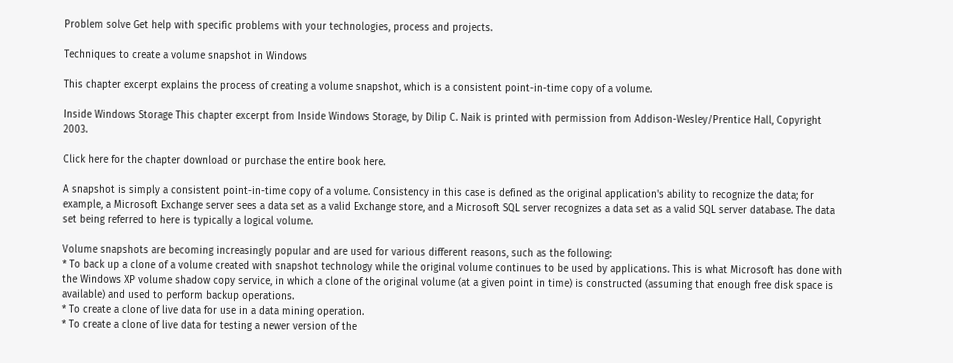Problem solve Get help with specific problems with your technologies, process and projects.

Techniques to create a volume snapshot in Windows

This chapter excerpt explains the process of creating a volume snapshot, which is a consistent point-in-time copy of a volume.

Inside Windows Storage This chapter excerpt from Inside Windows Storage, by Dilip C. Naik is printed with permission from Addison-Wesley/Prentice Hall, Copyright 2003.

Click here for the chapter download or purchase the entire book here.

A snapshot is simply a consistent point-in-time copy of a volume. Consistency in this case is defined as the original application's ability to recognize the data; for example, a Microsoft Exchange server sees a data set as a valid Exchange store, and a Microsoft SQL server recognizes a data set as a valid SQL server database. The data set being referred to here is typically a logical volume.

Volume snapshots are becoming increasingly popular and are used for various different reasons, such as the following:
* To back up a clone of a volume created with snapshot technology while the original volume continues to be used by applications. This is what Microsoft has done with the Windows XP volume shadow copy service, in which a clone of the original volume (at a given point in time) is constructed (assuming that enough free disk space is available) and used to perform backup operations.
* To create a clone of live data for use in a data mining operation.
* To create a clone of live data for testing a newer version of the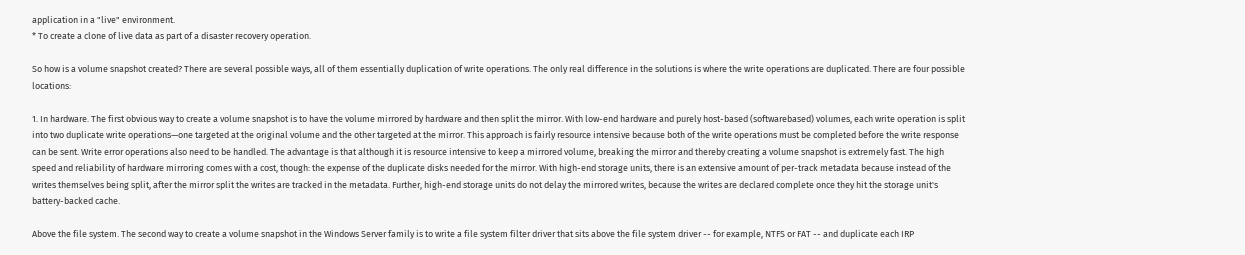application in a "live" environment.
* To create a clone of live data as part of a disaster recovery operation.

So how is a volume snapshot created? There are several possible ways, all of them essentially duplication of write operations. The only real difference in the solutions is where the write operations are duplicated. There are four possible locations:

1. In hardware. The first obvious way to create a volume snapshot is to have the volume mirrored by hardware and then split the mirror. With low-end hardware and purely host-based (softwarebased) volumes, each write operation is split into two duplicate write operations—one targeted at the original volume and the other targeted at the mirror. This approach is fairly resource intensive because both of the write operations must be completed before the write response can be sent. Write error operations also need to be handled. The advantage is that although it is resource intensive to keep a mirrored volume, breaking the mirror and thereby creating a volume snapshot is extremely fast. The high speed and reliability of hardware mirroring comes with a cost, though: the expense of the duplicate disks needed for the mirror. With high-end storage units, there is an extensive amount of per-track metadata because instead of the writes themselves being split, after the mirror split the writes are tracked in the metadata. Further, high-end storage units do not delay the mirrored writes, because the writes are declared complete once they hit the storage unit's battery-backed cache.

Above the file system. The second way to create a volume snapshot in the Windows Server family is to write a file system filter driver that sits above the file system driver -- for example, NTFS or FAT -- and duplicate each IRP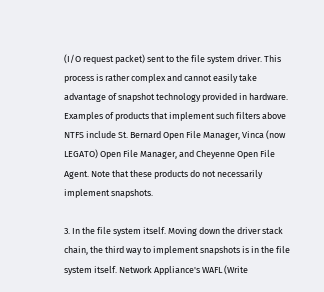(I/O request packet) sent to the file system driver. This process is rather complex and cannot easily take advantage of snapshot technology provided in hardware. Examples of products that implement such filters above NTFS include St. Bernard Open File Manager, Vinca (now LEGATO) Open File Manager, and Cheyenne Open File Agent. Note that these products do not necessarily implement snapshots.

3. In the file system itself. Moving down the driver stack chain, the third way to implement snapshots is in the file system itself. Network Appliance's WAFL (Write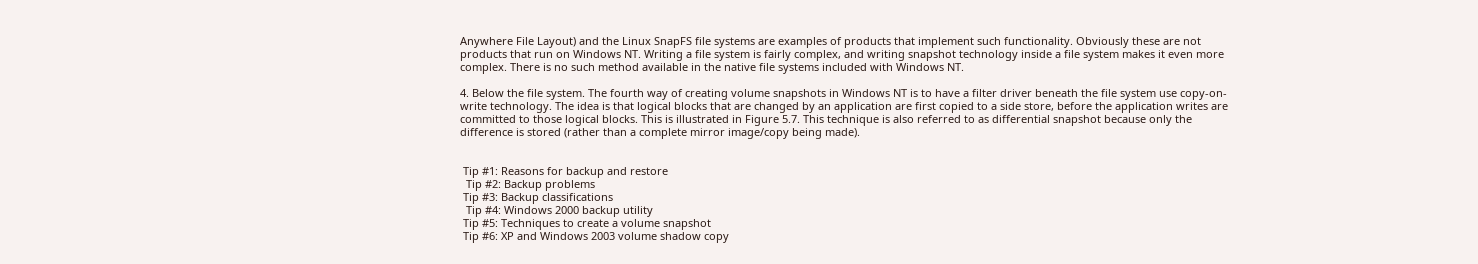Anywhere File Layout) and the Linux SnapFS file systems are examples of products that implement such functionality. Obviously these are not products that run on Windows NT. Writing a file system is fairly complex, and writing snapshot technology inside a file system makes it even more complex. There is no such method available in the native file systems included with Windows NT.

4. Below the file system. The fourth way of creating volume snapshots in Windows NT is to have a filter driver beneath the file system use copy-on-write technology. The idea is that logical blocks that are changed by an application are first copied to a side store, before the application writes are committed to those logical blocks. This is illustrated in Figure 5.7. This technique is also referred to as differential snapshot because only the difference is stored (rather than a complete mirror image/copy being made).


 Tip #1: Reasons for backup and restore
  Tip #2: Backup problems
 Tip #3: Backup classifications
  Tip #4: Windows 2000 backup utility
 Tip #5: Techniques to create a volume snapshot
 Tip #6: XP and Windows 2003 volume shadow copy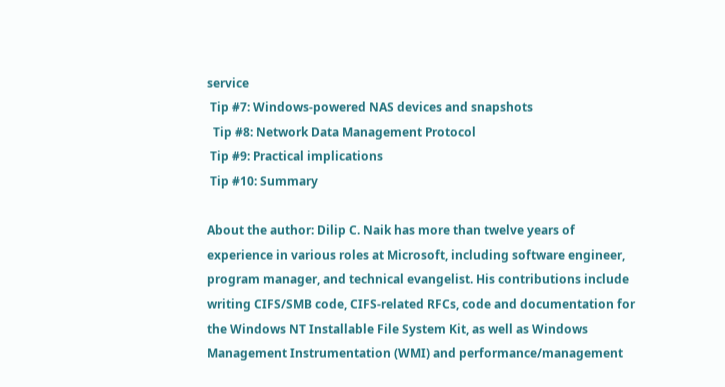service
 Tip #7: Windows-powered NAS devices and snapshots
  Tip #8: Network Data Management Protocol
 Tip #9: Practical implications
 Tip #10: Summary

About the author: Dilip C. Naik has more than twelve years of experience in various roles at Microsoft, including software engineer, program manager, and technical evangelist. His contributions include writing CIFS/SMB code, CIFS-related RFCs, code and documentation for the Windows NT Installable File System Kit, as well as Windows Management Instrumentation (WMI) and performance/management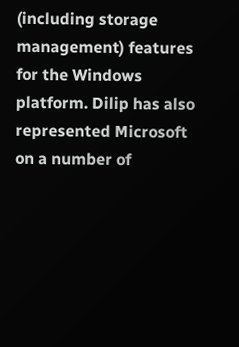(including storage management) features for the Windows platform. Dilip has also represented Microsoft on a number of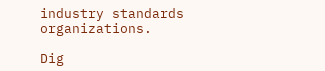industry standards organizations.

Dig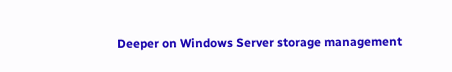Deeper on Windows Server storage management